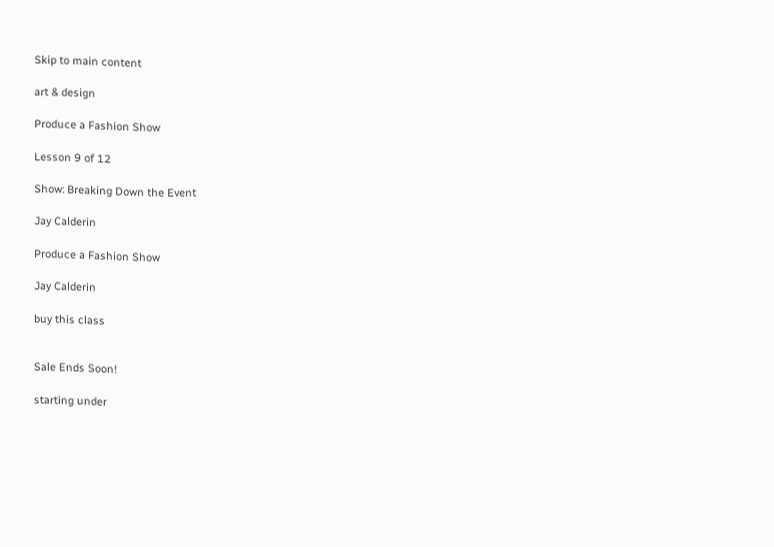Skip to main content

art & design

Produce a Fashion Show

Lesson 9 of 12

Show: Breaking Down the Event

Jay Calderin

Produce a Fashion Show

Jay Calderin

buy this class


Sale Ends Soon!

starting under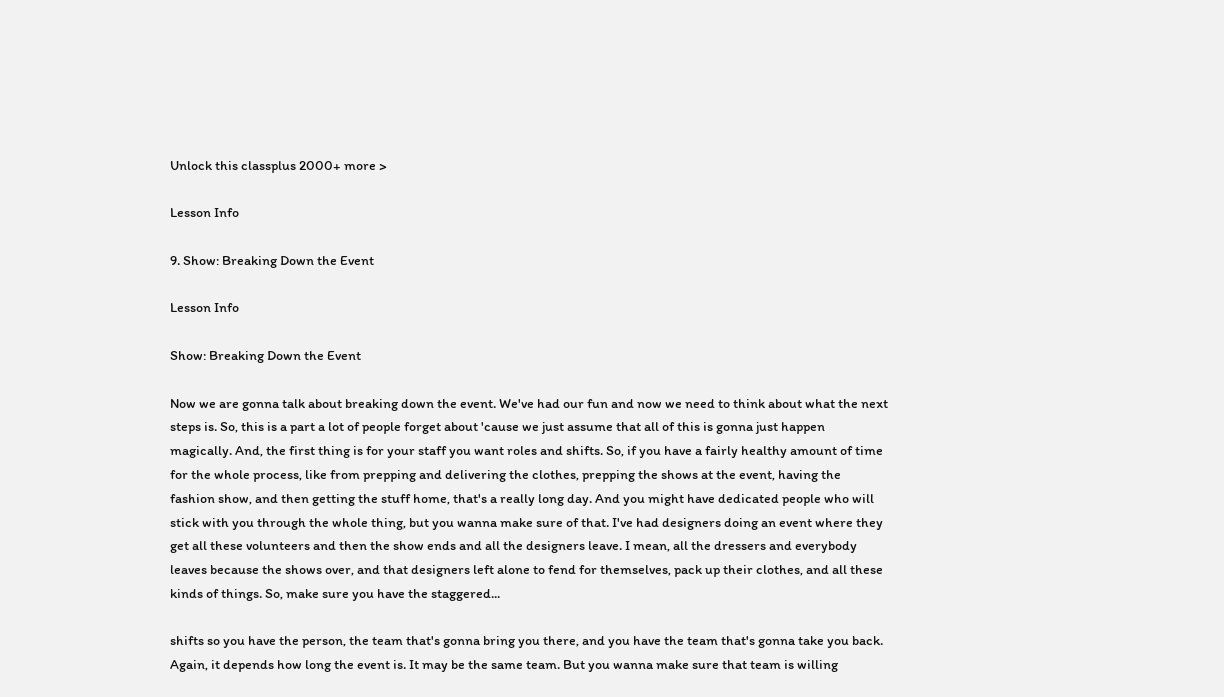Unlock this classplus 2000+ more >

Lesson Info

9. Show: Breaking Down the Event

Lesson Info

Show: Breaking Down the Event

Now we are gonna talk about breaking down the event. We've had our fun and now we need to think about what the next steps is. So, this is a part a lot of people forget about 'cause we just assume that all of this is gonna just happen magically. And, the first thing is for your staff you want roles and shifts. So, if you have a fairly healthy amount of time for the whole process, like from prepping and delivering the clothes, prepping the shows at the event, having the fashion show, and then getting the stuff home, that's a really long day. And you might have dedicated people who will stick with you through the whole thing, but you wanna make sure of that. I've had designers doing an event where they get all these volunteers and then the show ends and all the designers leave. I mean, all the dressers and everybody leaves because the shows over, and that designers left alone to fend for themselves, pack up their clothes, and all these kinds of things. So, make sure you have the staggered...

shifts so you have the person, the team that's gonna bring you there, and you have the team that's gonna take you back. Again, it depends how long the event is. It may be the same team. But you wanna make sure that team is willing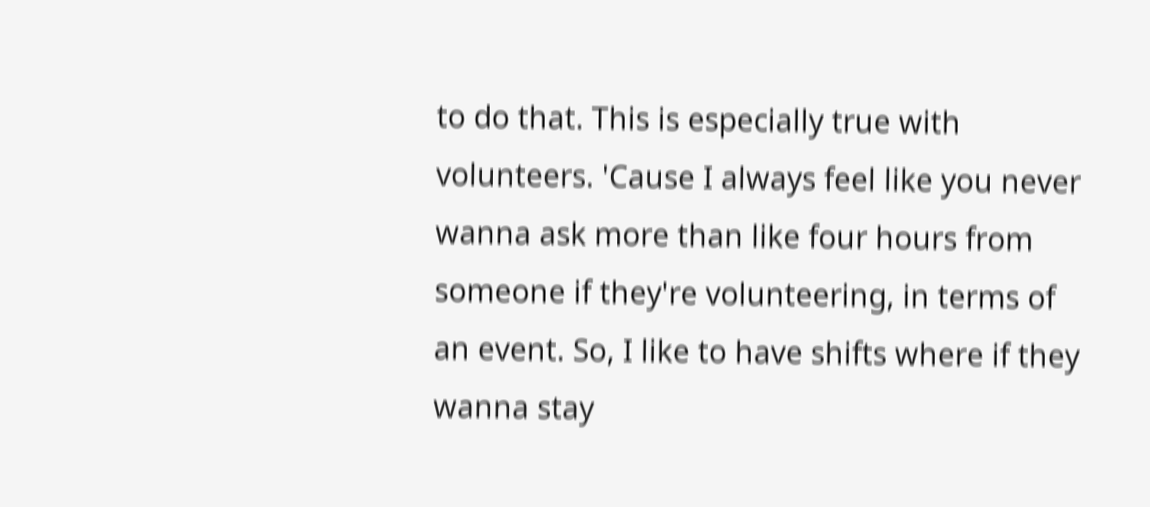to do that. This is especially true with volunteers. 'Cause I always feel like you never wanna ask more than like four hours from someone if they're volunteering, in terms of an event. So, I like to have shifts where if they wanna stay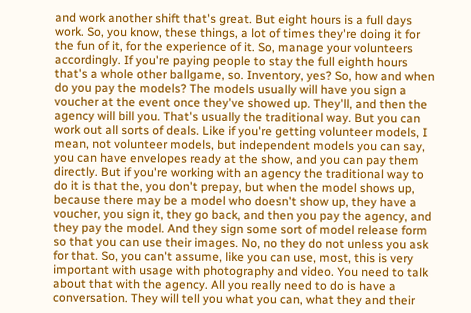and work another shift that's great. But eight hours is a full days work. So, you know, these things, a lot of times they're doing it for the fun of it, for the experience of it. So, manage your volunteers accordingly. If you're paying people to stay the full eighth hours that's a whole other ballgame, so. Inventory, yes? So, how and when do you pay the models? The models usually will have you sign a voucher at the event once they've showed up. They'll, and then the agency will bill you. That's usually the traditional way. But you can work out all sorts of deals. Like if you're getting volunteer models, I mean, not volunteer models, but independent models you can say, you can have envelopes ready at the show, and you can pay them directly. But if you're working with an agency the traditional way to do it is that the, you don't prepay, but when the model shows up, because there may be a model who doesn't show up, they have a voucher, you sign it, they go back, and then you pay the agency, and they pay the model. And they sign some sort of model release form so that you can use their images. No, no they do not unless you ask for that. So, you can't assume, like you can use, most, this is very important with usage with photography and video. You need to talk about that with the agency. All you really need to do is have a conversation. They will tell you what you can, what they and their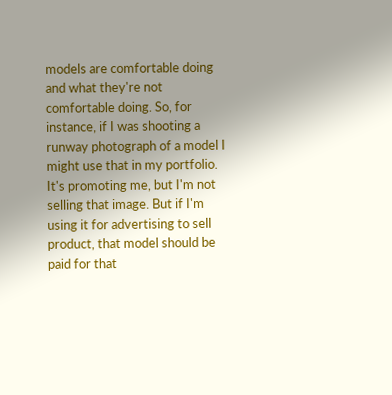models are comfortable doing and what they're not comfortable doing. So, for instance, if I was shooting a runway photograph of a model I might use that in my portfolio. It's promoting me, but I'm not selling that image. But if I'm using it for advertising to sell product, that model should be paid for that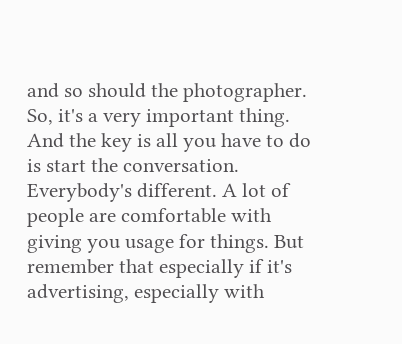and so should the photographer. So, it's a very important thing. And the key is all you have to do is start the conversation. Everybody's different. A lot of people are comfortable with giving you usage for things. But remember that especially if it's advertising, especially with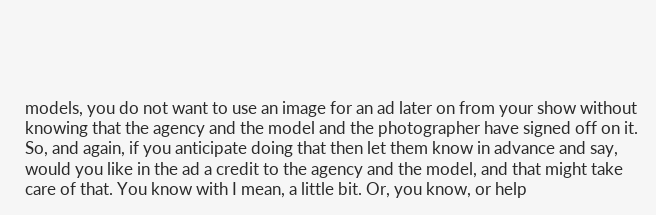models, you do not want to use an image for an ad later on from your show without knowing that the agency and the model and the photographer have signed off on it. So, and again, if you anticipate doing that then let them know in advance and say, would you like in the ad a credit to the agency and the model, and that might take care of that. You know with I mean, a little bit. Or, you know, or help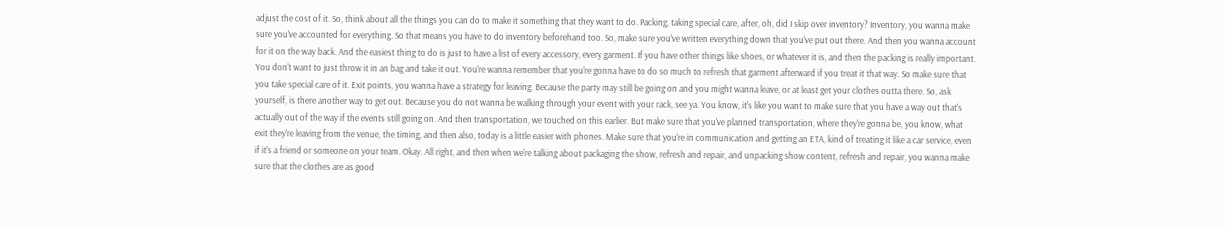adjust the cost of it. So, think about all the things you can do to make it something that they want to do. Packing, taking special care, after, oh, did I skip over inventory? Inventory, you wanna make sure you've accounted for everything. So that means you have to do inventory beforehand too. So, make sure you've written everything down that you've put out there. And then you wanna account for it on the way back. And the easiest thing to do is just to have a list of every accessory, every garment. If you have other things like shoes, or whatever it is, and then the packing is really important. You don't want to just throw it in an bag and take it out. You're wanna remember that you're gonna have to do so much to refresh that garment afterward if you treat it that way. So make sure that you take special care of it. Exit points, you wanna have a strategy for leaving. Because the party may still be going on and you might wanna leave, or at least get your clothes outta there. So, ask yourself, is there another way to get out. Because you do not wanna be walking through your event with your rack, see ya. You know, it's like you want to make sure that you have a way out that's actually out of the way if the events still going on. And then transportation, we touched on this earlier. But make sure that you've planned transportation, where they're gonna be, you know, what exit they're leaving from the venue, the timing, and then also, today is a little easier with phones. Make sure that you're in communication and getting an ETA, kind of treating it like a car service, even if it's a friend or someone on your team. Okay. All right, and then when we're talking about packaging the show, refresh and repair, and unpacking show content, refresh and repair, you wanna make sure that the clothes are as good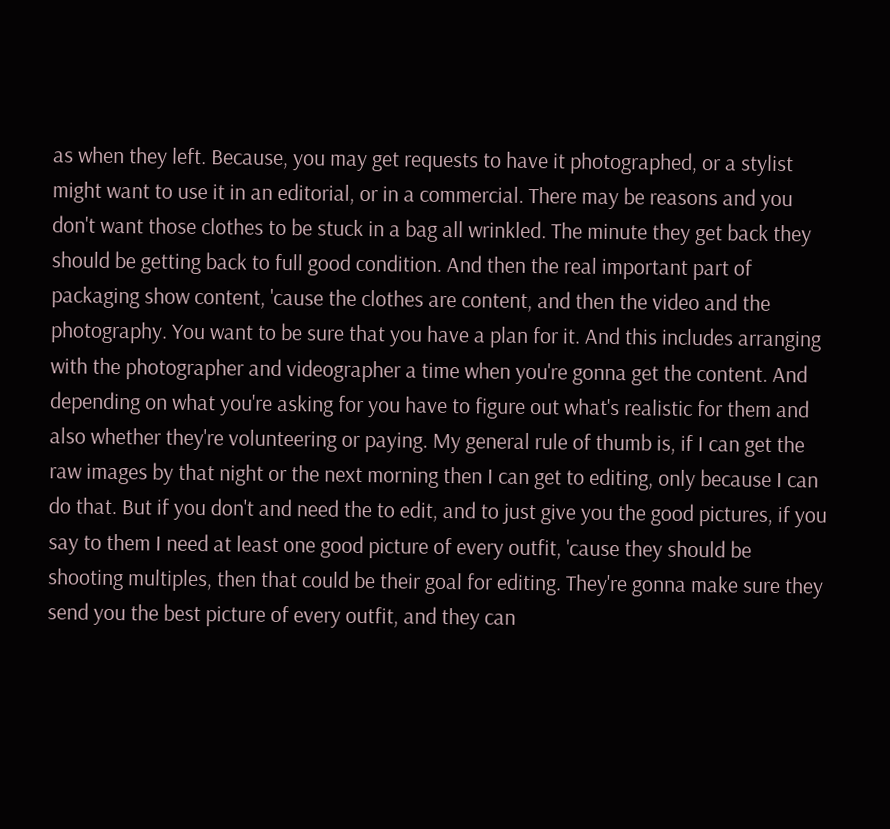as when they left. Because, you may get requests to have it photographed, or a stylist might want to use it in an editorial, or in a commercial. There may be reasons and you don't want those clothes to be stuck in a bag all wrinkled. The minute they get back they should be getting back to full good condition. And then the real important part of packaging show content, 'cause the clothes are content, and then the video and the photography. You want to be sure that you have a plan for it. And this includes arranging with the photographer and videographer a time when you're gonna get the content. And depending on what you're asking for you have to figure out what's realistic for them and also whether they're volunteering or paying. My general rule of thumb is, if I can get the raw images by that night or the next morning then I can get to editing, only because I can do that. But if you don't and need the to edit, and to just give you the good pictures, if you say to them I need at least one good picture of every outfit, 'cause they should be shooting multiples, then that could be their goal for editing. They're gonna make sure they send you the best picture of every outfit, and they can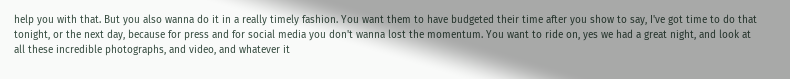help you with that. But you also wanna do it in a really timely fashion. You want them to have budgeted their time after you show to say, I've got time to do that tonight, or the next day, because for press and for social media you don't wanna lost the momentum. You want to ride on, yes we had a great night, and look at all these incredible photographs, and video, and whatever it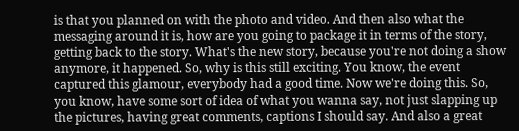is that you planned on with the photo and video. And then also what the messaging around it is, how are you going to package it in terms of the story, getting back to the story. What's the new story, because you're not doing a show anymore, it happened. So, why is this still exciting. You know, the event captured this glamour, everybody had a good time. Now we're doing this. So, you know, have some sort of idea of what you wanna say, not just slapping up the pictures, having great comments, captions I should say. And also a great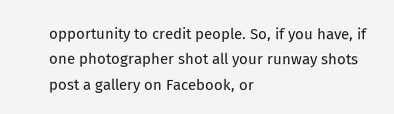opportunity to credit people. So, if you have, if one photographer shot all your runway shots post a gallery on Facebook, or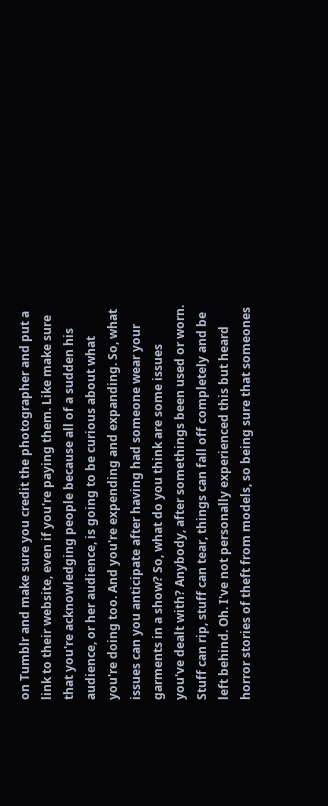on Tumblr and make sure you credit the photographer and put a link to their website, even if you're paying them. Like make sure that you're acknowledging people because all of a sudden his audience, or her audience, is going to be curious about what you're doing too. And you're expending and expanding. So, what issues can you anticipate after having had someone wear your garments in a show? So, what do you think are some issues you've dealt with? Anybody, after somethings been used or worn. Stuff can rip, stuff can tear, things can fall off completely and be left behind. Oh. I've not personally experienced this but heard horror stories of theft from models, so being sure that someones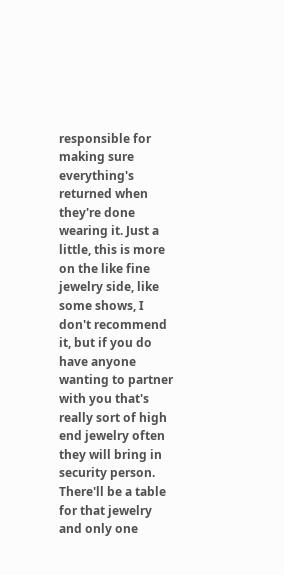responsible for making sure everything's returned when they're done wearing it. Just a little, this is more on the like fine jewelry side, like some shows, I don't recommend it, but if you do have anyone wanting to partner with you that's really sort of high end jewelry often they will bring in security person. There'll be a table for that jewelry and only one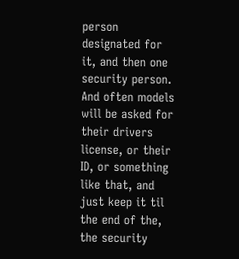person designated for it, and then one security person. And often models will be asked for their drivers license, or their ID, or something like that, and just keep it til the end of the, the security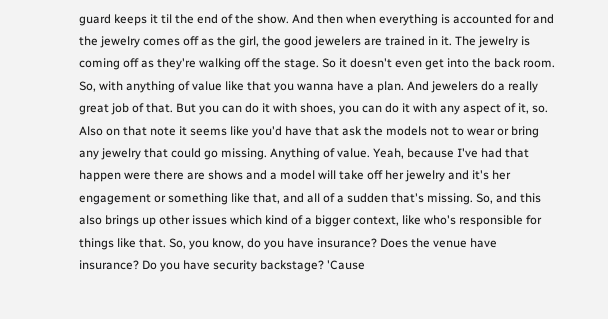guard keeps it til the end of the show. And then when everything is accounted for and the jewelry comes off as the girl, the good jewelers are trained in it. The jewelry is coming off as they're walking off the stage. So it doesn't even get into the back room. So, with anything of value like that you wanna have a plan. And jewelers do a really great job of that. But you can do it with shoes, you can do it with any aspect of it, so. Also on that note it seems like you'd have that ask the models not to wear or bring any jewelry that could go missing. Anything of value. Yeah, because I've had that happen were there are shows and a model will take off her jewelry and it's her engagement or something like that, and all of a sudden that's missing. So, and this also brings up other issues which kind of a bigger context, like who's responsible for things like that. So, you know, do you have insurance? Does the venue have insurance? Do you have security backstage? 'Cause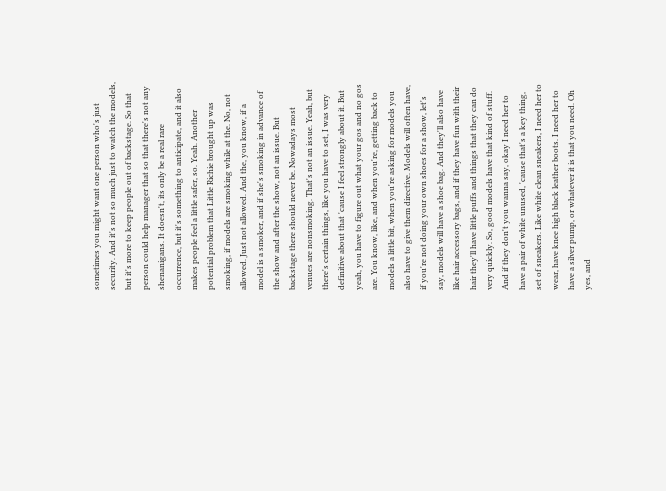sometimes you might want one person who's just security. And it's not so much just to watch the models, but it's more to keep people out of backstage. So that person could help manager that so that there's not any shenanigans. It doesn't, its only be a real rare occurrence, but it's something to anticipate, and it also makes people feel a little safer, so. Yeah. Another potential problem that Little Richie brought up was smoking, if models are smoking while at the. No, not allowed. Just not allowed. And the, you know, if a model is a smoker, and if she's smoking in advance of the show and after the show, not an issue. But backstage there should never be. Nowadays most venues are nonsmoking. That's not an issue. Yeah, but there's certain things, like you have to set, I was very definitive about that 'cause I feel strongly about it. But yeah, you have to figure out what your gos and no gos are. You know, like, and when you're, getting back to models a little bit, when you're asking for models you also have to give them directive. Models will often have, if you're not doing your own shoes for a show, let's say, models will have a shoe bag. And they'll also have like hair accessory bags, and if they have fun with their hair they'll have little puffs and things that they can do very quickly. So, good models have that kind of stuff. And if they don't you wanna say, okay I need her to have a pair of white unused, 'cause that's a key thing, set of sneakers. Like white clean sneakers, I need her to wear, have knee high black leather boots. I need her to have a silver pump, or whatever it is that you need. Oh yes, and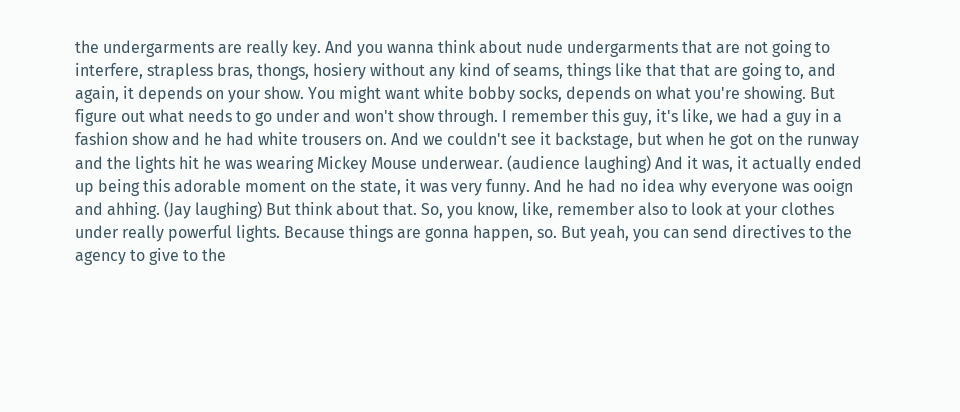the undergarments are really key. And you wanna think about nude undergarments that are not going to interfere, strapless bras, thongs, hosiery without any kind of seams, things like that that are going to, and again, it depends on your show. You might want white bobby socks, depends on what you're showing. But figure out what needs to go under and won't show through. I remember this guy, it's like, we had a guy in a fashion show and he had white trousers on. And we couldn't see it backstage, but when he got on the runway and the lights hit he was wearing Mickey Mouse underwear. (audience laughing) And it was, it actually ended up being this adorable moment on the state, it was very funny. And he had no idea why everyone was ooign and ahhing. (Jay laughing) But think about that. So, you know, like, remember also to look at your clothes under really powerful lights. Because things are gonna happen, so. But yeah, you can send directives to the agency to give to the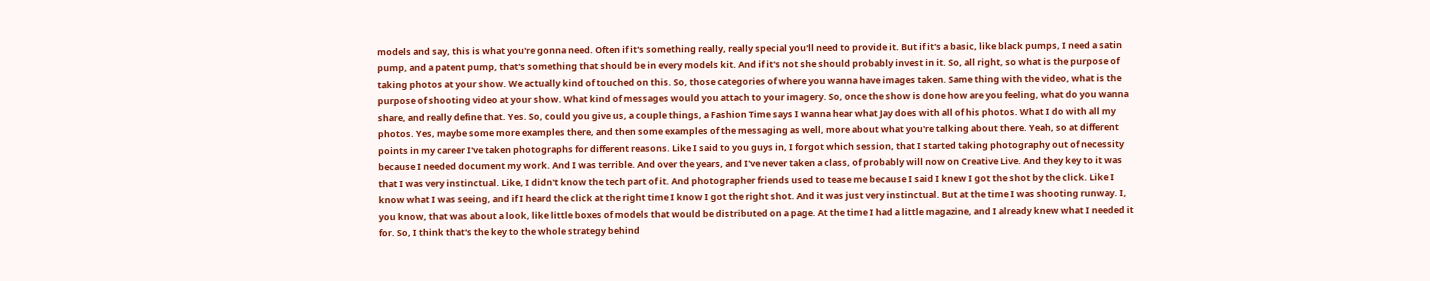models and say, this is what you're gonna need. Often if it's something really, really special you'll need to provide it. But if it's a basic, like black pumps, I need a satin pump, and a patent pump, that's something that should be in every models kit. And if it's not she should probably invest in it. So, all right, so what is the purpose of taking photos at your show. We actually kind of touched on this. So, those categories of where you wanna have images taken. Same thing with the video, what is the purpose of shooting video at your show. What kind of messages would you attach to your imagery. So, once the show is done how are you feeling, what do you wanna share, and really define that. Yes. So, could you give us, a couple things, a Fashion Time says I wanna hear what Jay does with all of his photos. What I do with all my photos. Yes, maybe some more examples there, and then some examples of the messaging as well, more about what you're talking about there. Yeah, so at different points in my career I've taken photographs for different reasons. Like I said to you guys in, I forgot which session, that I started taking photography out of necessity because I needed document my work. And I was terrible. And over the years, and I've never taken a class, of probably will now on Creative Live. And they key to it was that I was very instinctual. Like, I didn't know the tech part of it. And photographer friends used to tease me because I said I knew I got the shot by the click. Like I know what I was seeing, and if I heard the click at the right time I know I got the right shot. And it was just very instinctual. But at the time I was shooting runway. I, you know, that was about a look, like little boxes of models that would be distributed on a page. At the time I had a little magazine, and I already knew what I needed it for. So, I think that's the key to the whole strategy behind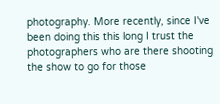photography. More recently, since I've been doing this this long I trust the photographers who are there shooting the show to go for those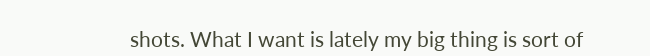shots. What I want is lately my big thing is sort of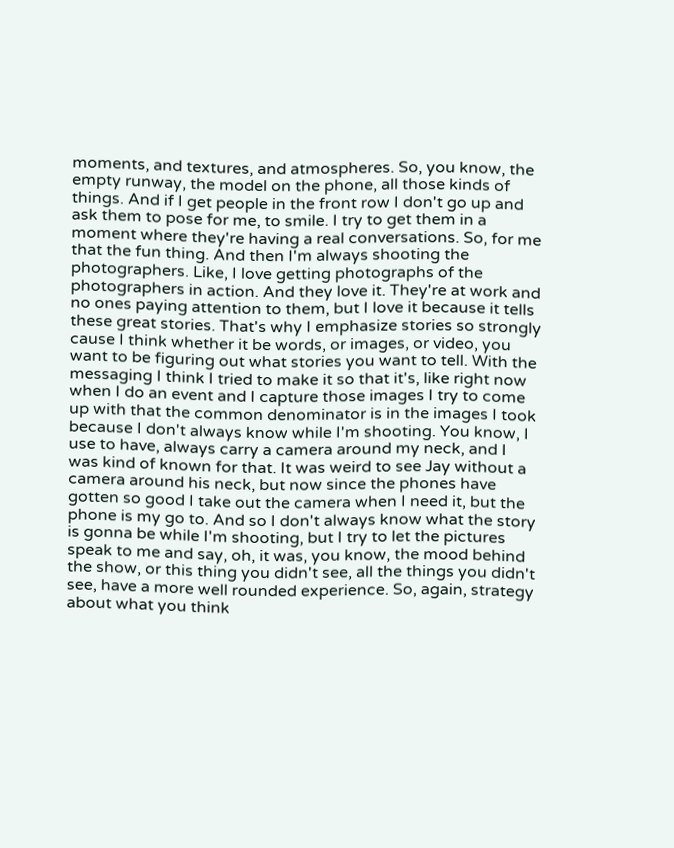moments, and textures, and atmospheres. So, you know, the empty runway, the model on the phone, all those kinds of things. And if I get people in the front row I don't go up and ask them to pose for me, to smile. I try to get them in a moment where they're having a real conversations. So, for me that the fun thing. And then I'm always shooting the photographers. Like, I love getting photographs of the photographers in action. And they love it. They're at work and no ones paying attention to them, but I love it because it tells these great stories. That's why I emphasize stories so strongly cause I think whether it be words, or images, or video, you want to be figuring out what stories you want to tell. With the messaging I think I tried to make it so that it's, like right now when I do an event and I capture those images I try to come up with that the common denominator is in the images I took because I don't always know while I'm shooting. You know, I use to have, always carry a camera around my neck, and I was kind of known for that. It was weird to see Jay without a camera around his neck, but now since the phones have gotten so good I take out the camera when I need it, but the phone is my go to. And so I don't always know what the story is gonna be while I'm shooting, but I try to let the pictures speak to me and say, oh, it was, you know, the mood behind the show, or this thing you didn't see, all the things you didn't see, have a more well rounded experience. So, again, strategy about what you think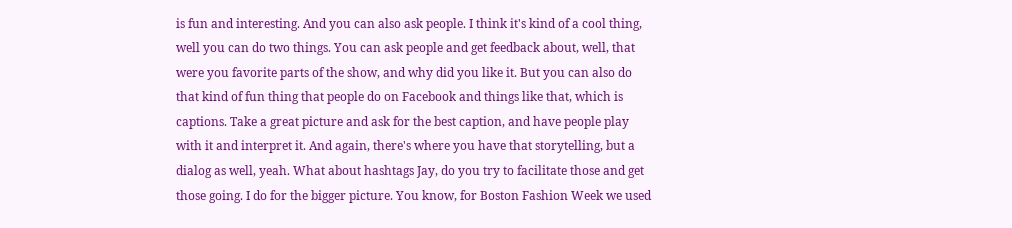is fun and interesting. And you can also ask people. I think it's kind of a cool thing, well you can do two things. You can ask people and get feedback about, well, that were you favorite parts of the show, and why did you like it. But you can also do that kind of fun thing that people do on Facebook and things like that, which is captions. Take a great picture and ask for the best caption, and have people play with it and interpret it. And again, there's where you have that storytelling, but a dialog as well, yeah. What about hashtags Jay, do you try to facilitate those and get those going. I do for the bigger picture. You know, for Boston Fashion Week we used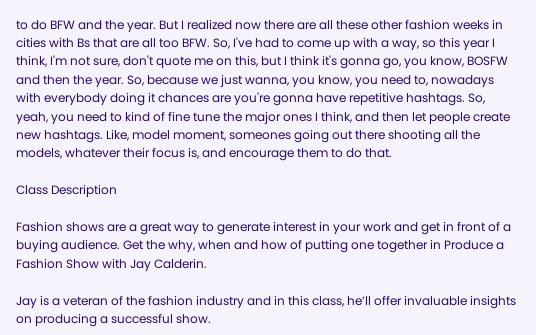to do BFW and the year. But I realized now there are all these other fashion weeks in cities with Bs that are all too BFW. So, I've had to come up with a way, so this year I think, I'm not sure, don't quote me on this, but I think it's gonna go, you know, BOSFW and then the year. So, because we just wanna, you know, you need to, nowadays with everybody doing it chances are you're gonna have repetitive hashtags. So, yeah, you need to kind of fine tune the major ones I think, and then let people create new hashtags. Like, model moment, someones going out there shooting all the models, whatever their focus is, and encourage them to do that.

Class Description

Fashion shows are a great way to generate interest in your work and get in front of a buying audience. Get the why, when and how of putting one together in Produce a Fashion Show with Jay Calderin.

Jay is a veteran of the fashion industry and in this class, he’ll offer invaluable insights on producing a successful show.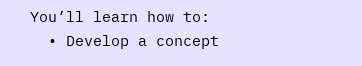You’ll learn how to:
  • Develop a concept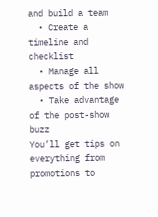and build a team
  • Create a timeline and checklist
  • Manage all aspects of the show
  • Take advantage of the post-show buzz
You’ll get tips on everything from promotions to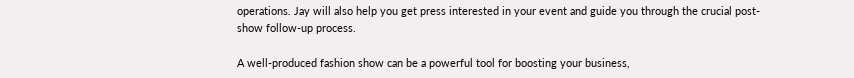operations. Jay will also help you get press interested in your event and guide you through the crucial post-show follow-up process.

A well-produced fashion show can be a powerful tool for boosting your business,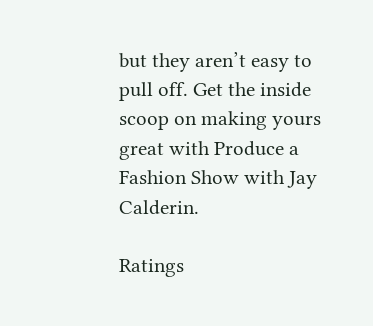but they aren’t easy to pull off. Get the inside scoop on making yours great with Produce a Fashion Show with Jay Calderin.

Ratings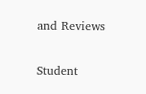and Reviews

Student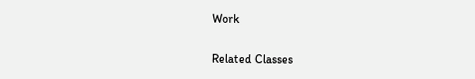Work

Related Classes